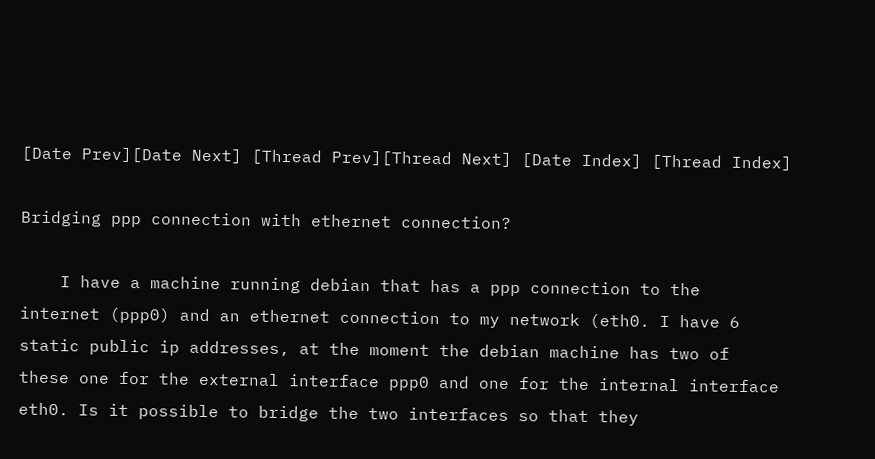[Date Prev][Date Next] [Thread Prev][Thread Next] [Date Index] [Thread Index]

Bridging ppp connection with ethernet connection?

    I have a machine running debian that has a ppp connection to the
internet (ppp0) and an ethernet connection to my network (eth0. I have 6
static public ip addresses, at the moment the debian machine has two of
these one for the external interface ppp0 and one for the internal interface
eth0. Is it possible to bridge the two interfaces so that they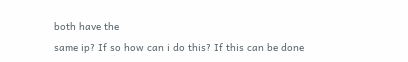both have the
same ip? If so how can i do this? If this can be done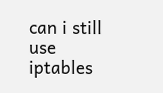can i still use
iptables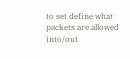to set define what packets are allowed into/out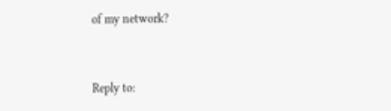of my network?



Reply to: